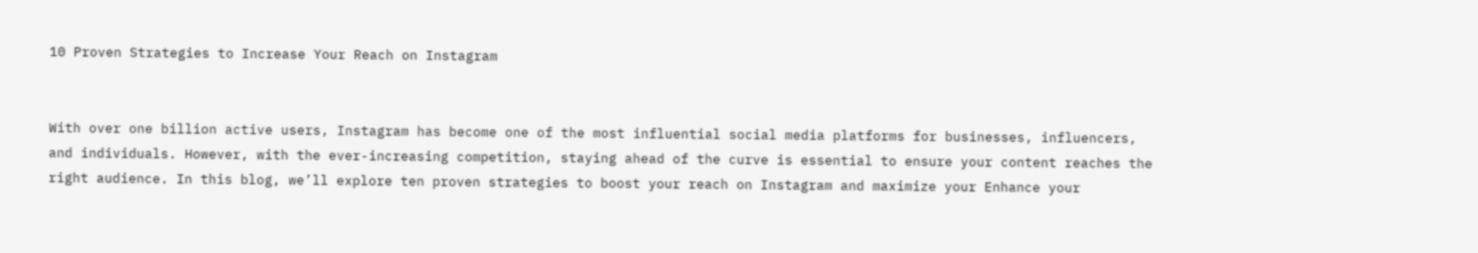10 Proven Strategies to Increase Your Reach on Instagram


With over one billion active users, Instagram has become one of the most influential social media platforms for businesses, influencers, and individuals. However, with the ever-increasing competition, staying ahead of the curve is essential to ensure your content reaches the right audience. In this blog, we’ll explore ten proven strategies to boost your reach on Instagram and maximize your Enhance your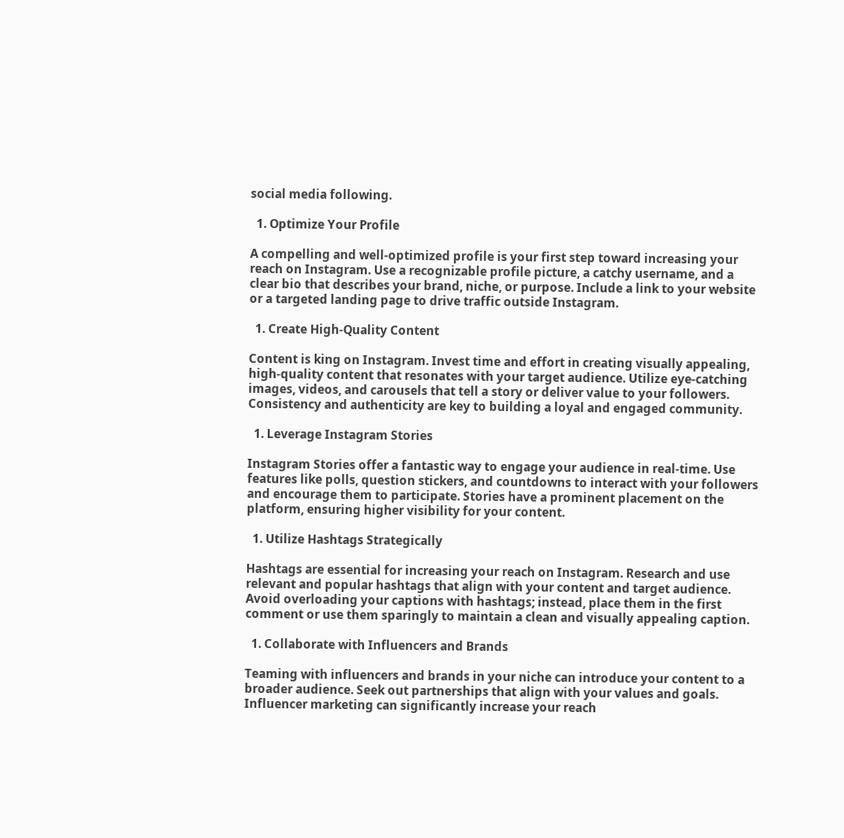social media following.

  1. Optimize Your Profile

A compelling and well-optimized profile is your first step toward increasing your reach on Instagram. Use a recognizable profile picture, a catchy username, and a clear bio that describes your brand, niche, or purpose. Include a link to your website or a targeted landing page to drive traffic outside Instagram.

  1. Create High-Quality Content

Content is king on Instagram. Invest time and effort in creating visually appealing, high-quality content that resonates with your target audience. Utilize eye-catching images, videos, and carousels that tell a story or deliver value to your followers. Consistency and authenticity are key to building a loyal and engaged community.

  1. Leverage Instagram Stories

Instagram Stories offer a fantastic way to engage your audience in real-time. Use features like polls, question stickers, and countdowns to interact with your followers and encourage them to participate. Stories have a prominent placement on the platform, ensuring higher visibility for your content.

  1. Utilize Hashtags Strategically

Hashtags are essential for increasing your reach on Instagram. Research and use relevant and popular hashtags that align with your content and target audience. Avoid overloading your captions with hashtags; instead, place them in the first comment or use them sparingly to maintain a clean and visually appealing caption.

  1. Collaborate with Influencers and Brands

Teaming with influencers and brands in your niche can introduce your content to a broader audience. Seek out partnerships that align with your values and goals. Influencer marketing can significantly increase your reach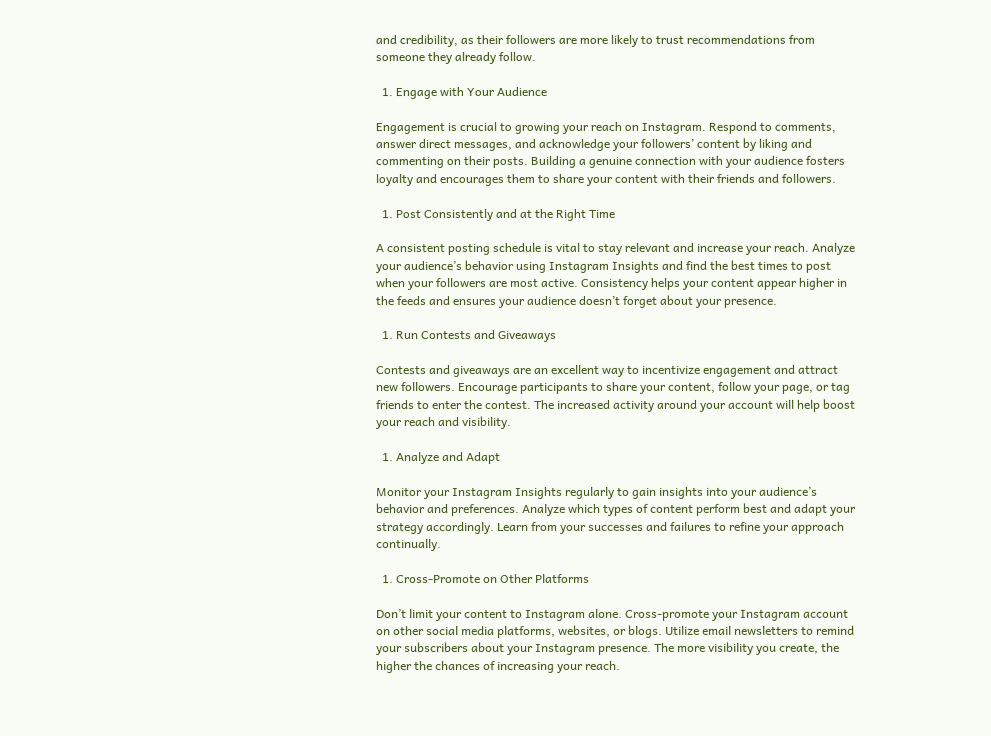and credibility, as their followers are more likely to trust recommendations from someone they already follow.

  1. Engage with Your Audience

Engagement is crucial to growing your reach on Instagram. Respond to comments, answer direct messages, and acknowledge your followers’ content by liking and commenting on their posts. Building a genuine connection with your audience fosters loyalty and encourages them to share your content with their friends and followers.

  1. Post Consistently and at the Right Time

A consistent posting schedule is vital to stay relevant and increase your reach. Analyze your audience’s behavior using Instagram Insights and find the best times to post when your followers are most active. Consistency helps your content appear higher in the feeds and ensures your audience doesn’t forget about your presence.

  1. Run Contests and Giveaways

Contests and giveaways are an excellent way to incentivize engagement and attract new followers. Encourage participants to share your content, follow your page, or tag friends to enter the contest. The increased activity around your account will help boost your reach and visibility.

  1. Analyze and Adapt

Monitor your Instagram Insights regularly to gain insights into your audience’s behavior and preferences. Analyze which types of content perform best and adapt your strategy accordingly. Learn from your successes and failures to refine your approach continually.

  1. Cross-Promote on Other Platforms

Don’t limit your content to Instagram alone. Cross-promote your Instagram account on other social media platforms, websites, or blogs. Utilize email newsletters to remind your subscribers about your Instagram presence. The more visibility you create, the higher the chances of increasing your reach.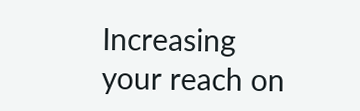Increasing your reach on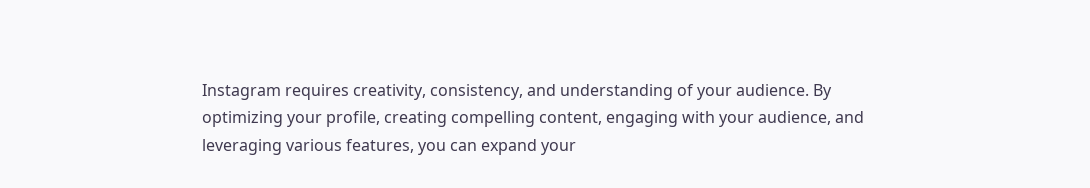Instagram requires creativity, consistency, and understanding of your audience. By optimizing your profile, creating compelling content, engaging with your audience, and leveraging various features, you can expand your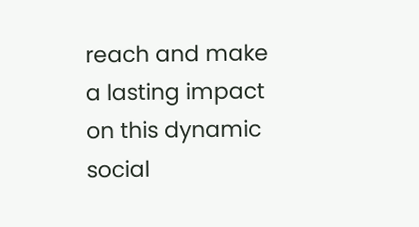reach and make a lasting impact on this dynamic social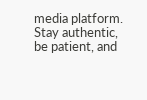media platform. Stay authentic, be patient, and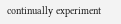continually experiment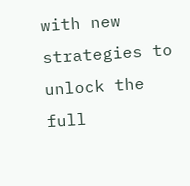with new strategies to unlock the full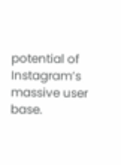potential of Instagram’s massive user base.